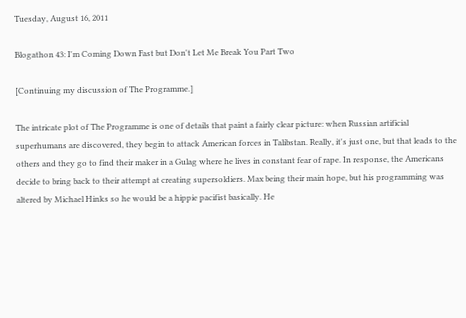Tuesday, August 16, 2011

Blogathon 43: I'm Coming Down Fast but Don't Let Me Break You Part Two

[Continuing my discussion of The Programme.]

The intricate plot of The Programme is one of details that paint a fairly clear picture: when Russian artificial superhumans are discovered, they begin to attack American forces in Talibstan. Really, it's just one, but that leads to the others and they go to find their maker in a Gulag where he lives in constant fear of rape. In response, the Americans decide to bring back to their attempt at creating supersoldiers. Max being their main hope, but his programming was altered by Michael Hinks so he would be a hippie pacifist basically. He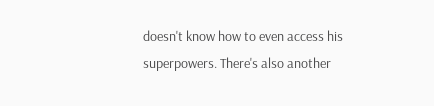doesn't know how to even access his superpowers. There's also another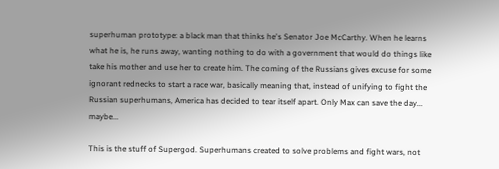superhuman prototype: a black man that thinks he's Senator Joe McCarthy. When he learns what he is, he runs away, wanting nothing to do with a government that would do things like take his mother and use her to create him. The coming of the Russians gives excuse for some ignorant rednecks to start a race war, basically meaning that, instead of unifying to fight the Russian superhumans, America has decided to tear itself apart. Only Max can save the day... maybe...

This is the stuff of Supergod. Superhumans created to solve problems and fight wars, not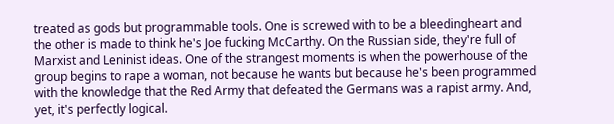treated as gods but programmable tools. One is screwed with to be a bleedingheart and the other is made to think he's Joe fucking McCarthy. On the Russian side, they're full of Marxist and Leninist ideas. One of the strangest moments is when the powerhouse of the group begins to rape a woman, not because he wants but because he's been programmed with the knowledge that the Red Army that defeated the Germans was a rapist army. And, yet, it's perfectly logical.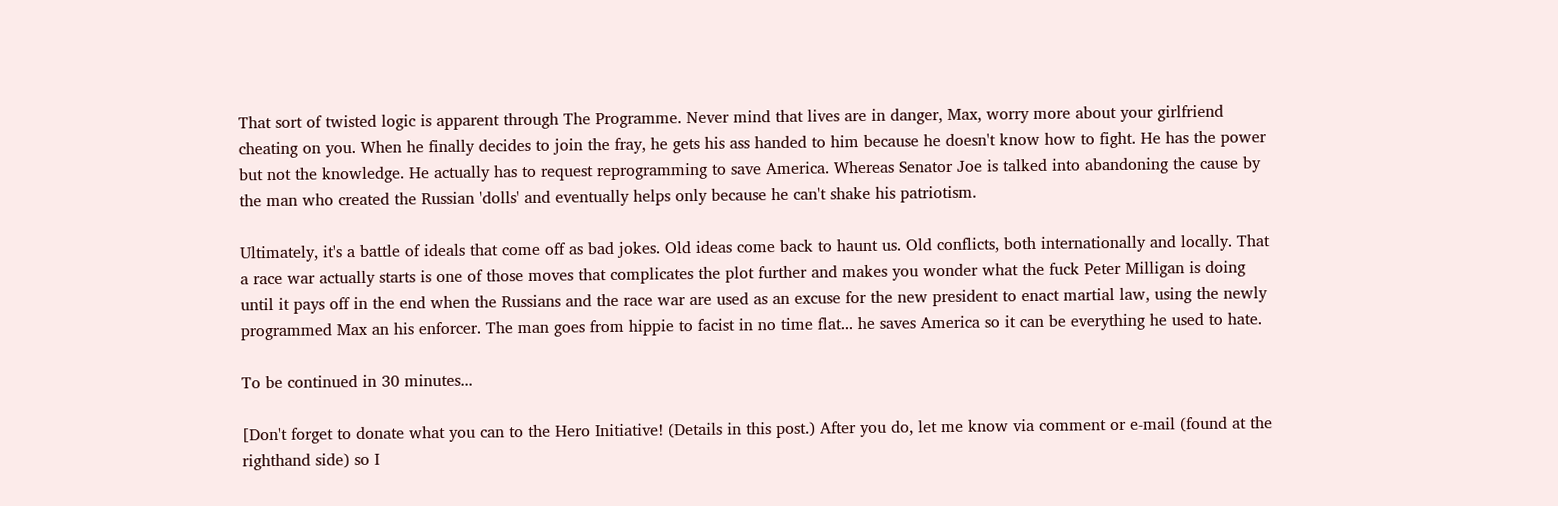That sort of twisted logic is apparent through The Programme. Never mind that lives are in danger, Max, worry more about your girlfriend cheating on you. When he finally decides to join the fray, he gets his ass handed to him because he doesn't know how to fight. He has the power but not the knowledge. He actually has to request reprogramming to save America. Whereas Senator Joe is talked into abandoning the cause by the man who created the Russian 'dolls' and eventually helps only because he can't shake his patriotism.

Ultimately, it's a battle of ideals that come off as bad jokes. Old ideas come back to haunt us. Old conflicts, both internationally and locally. That a race war actually starts is one of those moves that complicates the plot further and makes you wonder what the fuck Peter Milligan is doing until it pays off in the end when the Russians and the race war are used as an excuse for the new president to enact martial law, using the newly programmed Max an his enforcer. The man goes from hippie to facist in no time flat... he saves America so it can be everything he used to hate.

To be continued in 30 minutes...

[Don't forget to donate what you can to the Hero Initiative! (Details in this post.) After you do, let me know via comment or e-mail (found at the righthand side) so I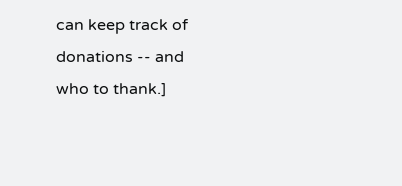can keep track of donations -- and who to thank.]